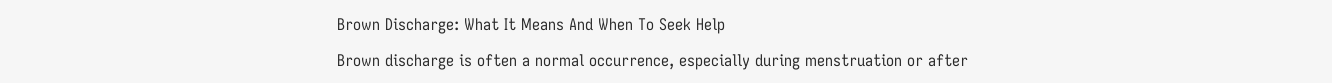Brown Discharge: What It Means And When To Seek Help

Brown discharge is often a normal occurrence, especially during menstruation or after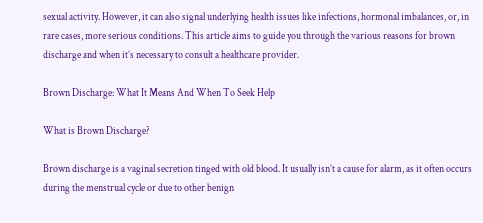sexual activity. However, it can also signal underlying health issues like infections, hormonal imbalances, or, in rare cases, more serious conditions. This article aims to guide you through the various reasons for brown discharge and when it’s necessary to consult a healthcare provider.

Brown Discharge: What It Means And When To Seek Help

What is Brown Discharge?

Brown discharge is a vaginal secretion tinged with old blood. It usually isn’t a cause for alarm, as it often occurs during the menstrual cycle or due to other benign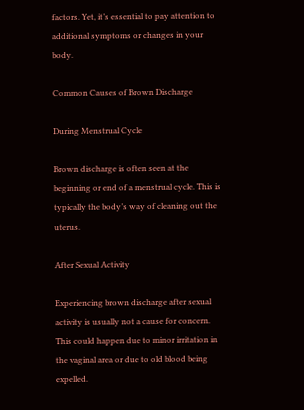factors. Yet, it’s essential to pay attention to additional symptoms or changes in your body.

Common Causes of Brown Discharge

During Menstrual Cycle

Brown discharge is often seen at the beginning or end of a menstrual cycle. This is typically the body’s way of cleaning out the uterus.

After Sexual Activity

Experiencing brown discharge after sexual activity is usually not a cause for concern. This could happen due to minor irritation in the vaginal area or due to old blood being expelled.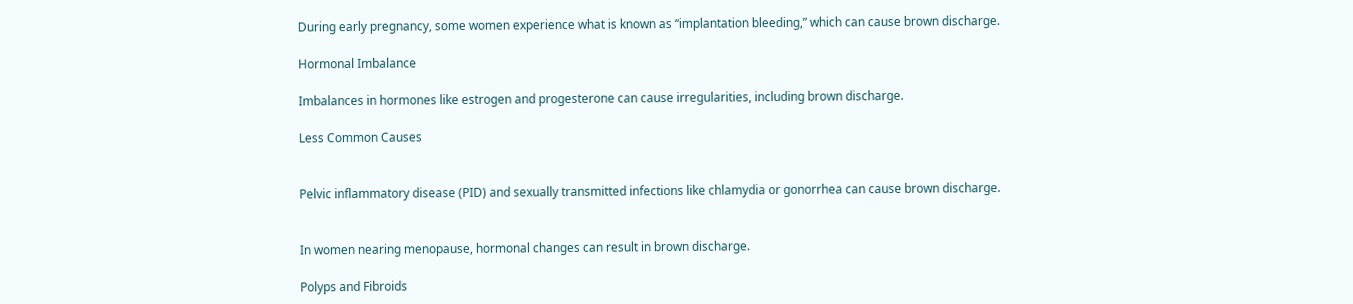During early pregnancy, some women experience what is known as “implantation bleeding,” which can cause brown discharge.

Hormonal Imbalance

Imbalances in hormones like estrogen and progesterone can cause irregularities, including brown discharge.

Less Common Causes


Pelvic inflammatory disease (PID) and sexually transmitted infections like chlamydia or gonorrhea can cause brown discharge.


In women nearing menopause, hormonal changes can result in brown discharge.

Polyps and Fibroids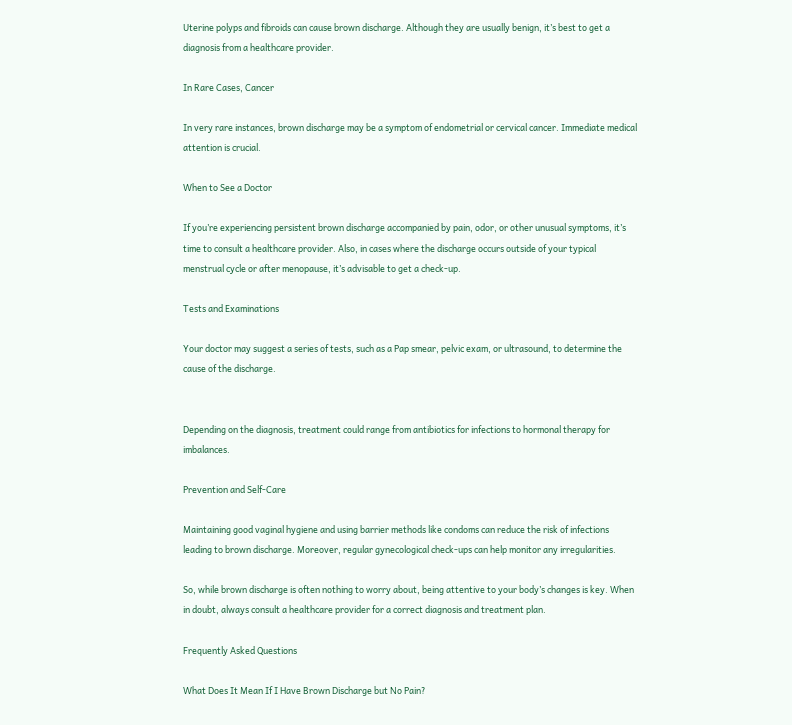Uterine polyps and fibroids can cause brown discharge. Although they are usually benign, it’s best to get a diagnosis from a healthcare provider.

In Rare Cases, Cancer

In very rare instances, brown discharge may be a symptom of endometrial or cervical cancer. Immediate medical attention is crucial.

When to See a Doctor

If you’re experiencing persistent brown discharge accompanied by pain, odor, or other unusual symptoms, it’s time to consult a healthcare provider. Also, in cases where the discharge occurs outside of your typical menstrual cycle or after menopause, it’s advisable to get a check-up.

Tests and Examinations

Your doctor may suggest a series of tests, such as a Pap smear, pelvic exam, or ultrasound, to determine the cause of the discharge.


Depending on the diagnosis, treatment could range from antibiotics for infections to hormonal therapy for imbalances.

Prevention and Self-Care

Maintaining good vaginal hygiene and using barrier methods like condoms can reduce the risk of infections leading to brown discharge. Moreover, regular gynecological check-ups can help monitor any irregularities.

So, while brown discharge is often nothing to worry about, being attentive to your body’s changes is key. When in doubt, always consult a healthcare provider for a correct diagnosis and treatment plan.

Frequently Asked Questions

What Does It Mean If I Have Brown Discharge but No Pain?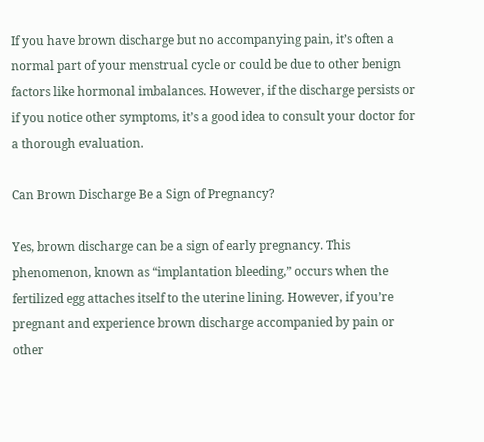If you have brown discharge but no accompanying pain, it’s often a normal part of your menstrual cycle or could be due to other benign factors like hormonal imbalances. However, if the discharge persists or if you notice other symptoms, it’s a good idea to consult your doctor for a thorough evaluation.

Can Brown Discharge Be a Sign of Pregnancy?

Yes, brown discharge can be a sign of early pregnancy. This phenomenon, known as “implantation bleeding,” occurs when the fertilized egg attaches itself to the uterine lining. However, if you’re pregnant and experience brown discharge accompanied by pain or other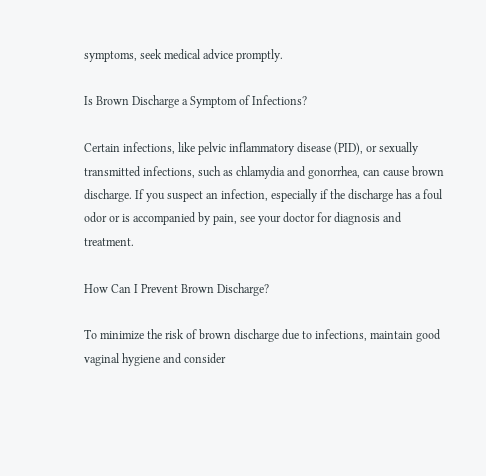symptoms, seek medical advice promptly.

Is Brown Discharge a Symptom of Infections?

Certain infections, like pelvic inflammatory disease (PID), or sexually transmitted infections, such as chlamydia and gonorrhea, can cause brown discharge. If you suspect an infection, especially if the discharge has a foul odor or is accompanied by pain, see your doctor for diagnosis and treatment.

How Can I Prevent Brown Discharge?

To minimize the risk of brown discharge due to infections, maintain good vaginal hygiene and consider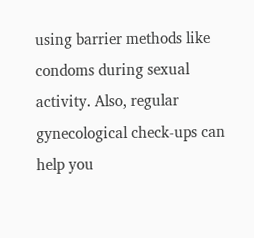using barrier methods like condoms during sexual activity. Also, regular gynecological check-ups can help you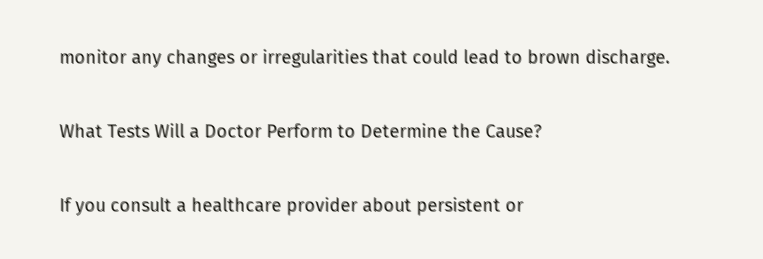monitor any changes or irregularities that could lead to brown discharge.

What Tests Will a Doctor Perform to Determine the Cause?

If you consult a healthcare provider about persistent or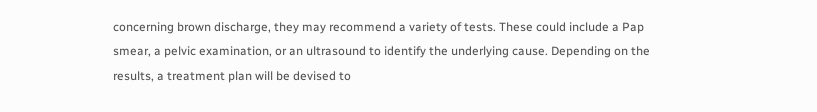concerning brown discharge, they may recommend a variety of tests. These could include a Pap smear, a pelvic examination, or an ultrasound to identify the underlying cause. Depending on the results, a treatment plan will be devised to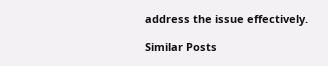address the issue effectively.

Similar Posts